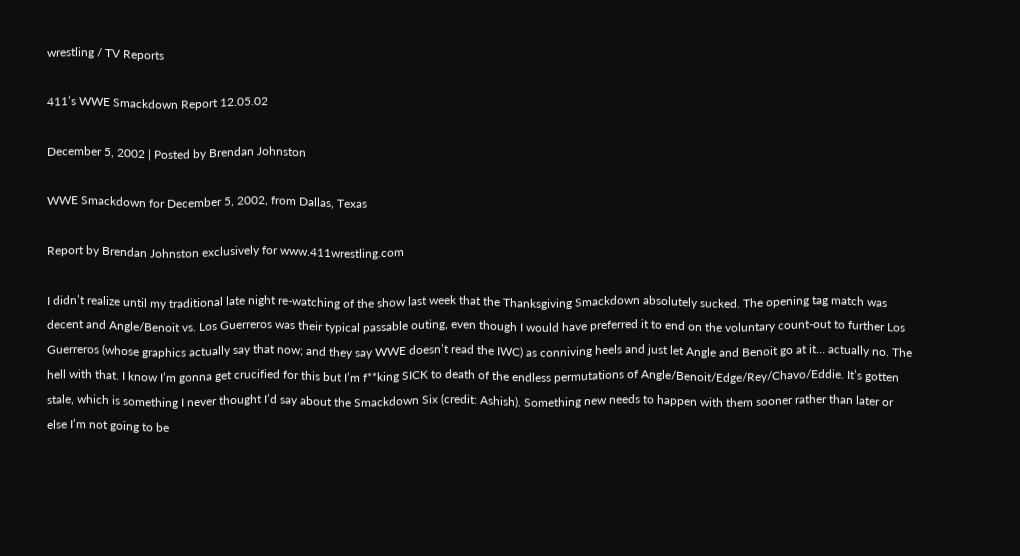wrestling / TV Reports

411’s WWE Smackdown Report 12.05.02

December 5, 2002 | Posted by Brendan Johnston

WWE Smackdown for December 5, 2002, from Dallas, Texas

Report by Brendan Johnston exclusively for www.411wrestling.com

I didn’t realize until my traditional late night re-watching of the show last week that the Thanksgiving Smackdown absolutely sucked. The opening tag match was decent and Angle/Benoit vs. Los Guerreros was their typical passable outing, even though I would have preferred it to end on the voluntary count-out to further Los Guerreros (whose graphics actually say that now; and they say WWE doesn’t read the IWC) as conniving heels and just let Angle and Benoit go at it… actually no. The hell with that. I know I’m gonna get crucified for this but I’m f**king SICK to death of the endless permutations of Angle/Benoit/Edge/Rey/Chavo/Eddie. It’s gotten stale, which is something I never thought I’d say about the Smackdown Six (credit: Ashish). Something new needs to happen with them sooner rather than later or else I’m not going to be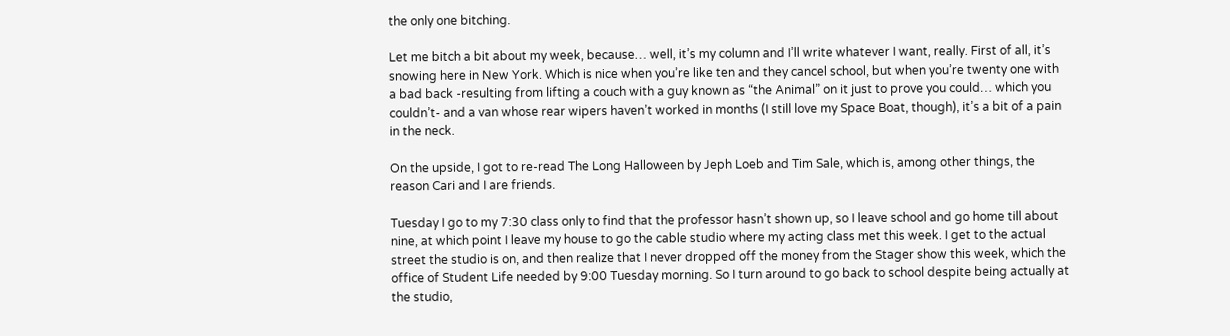the only one bitching.

Let me bitch a bit about my week, because… well, it’s my column and I’ll write whatever I want, really. First of all, it’s snowing here in New York. Which is nice when you’re like ten and they cancel school, but when you’re twenty one with a bad back -resulting from lifting a couch with a guy known as “the Animal” on it just to prove you could… which you couldn’t- and a van whose rear wipers haven’t worked in months (I still love my Space Boat, though), it’s a bit of a pain in the neck.

On the upside, I got to re-read The Long Halloween by Jeph Loeb and Tim Sale, which is, among other things, the reason Cari and I are friends.

Tuesday I go to my 7:30 class only to find that the professor hasn’t shown up, so I leave school and go home till about nine, at which point I leave my house to go the cable studio where my acting class met this week. I get to the actual street the studio is on, and then realize that I never dropped off the money from the Stager show this week, which the office of Student Life needed by 9:00 Tuesday morning. So I turn around to go back to school despite being actually at the studio,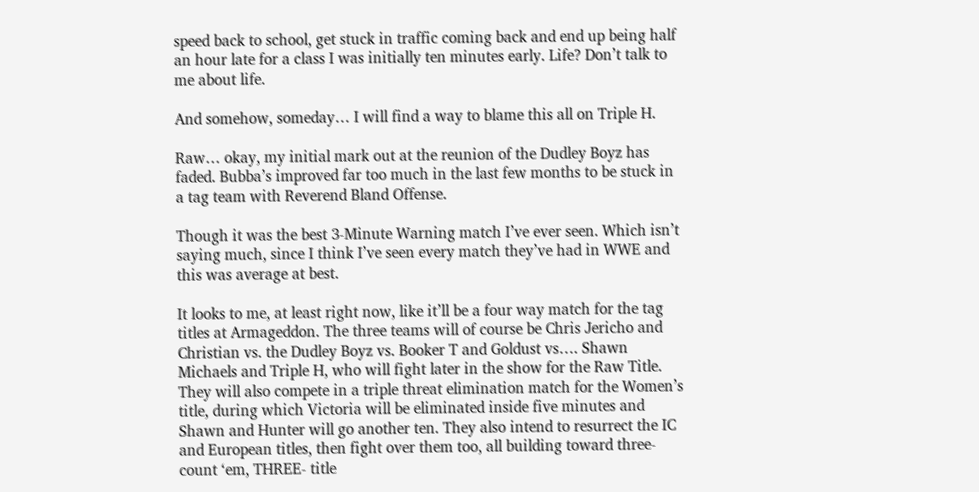speed back to school, get stuck in traffic coming back and end up being half an hour late for a class I was initially ten minutes early. Life? Don’t talk to me about life.

And somehow, someday… I will find a way to blame this all on Triple H.

Raw… okay, my initial mark out at the reunion of the Dudley Boyz has faded. Bubba’s improved far too much in the last few months to be stuck in a tag team with Reverend Bland Offense.

Though it was the best 3-Minute Warning match I’ve ever seen. Which isn’t saying much, since I think I’ve seen every match they’ve had in WWE and this was average at best.

It looks to me, at least right now, like it’ll be a four way match for the tag titles at Armageddon. The three teams will of course be Chris Jericho and Christian vs. the Dudley Boyz vs. Booker T and Goldust vs…. Shawn Michaels and Triple H, who will fight later in the show for the Raw Title. They will also compete in a triple threat elimination match for the Women’s title, during which Victoria will be eliminated inside five minutes and Shawn and Hunter will go another ten. They also intend to resurrect the IC and European titles, then fight over them too, all building toward three- count ‘em, THREE- title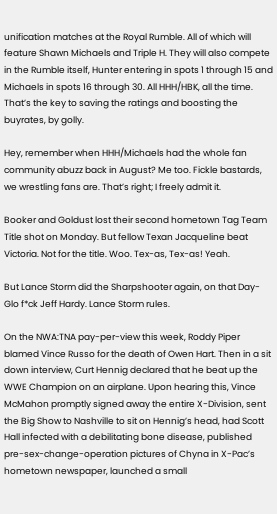unification matches at the Royal Rumble. All of which will feature Shawn Michaels and Triple H. They will also compete in the Rumble itself, Hunter entering in spots 1 through 15 and Michaels in spots 16 through 30. All HHH/HBK, all the time. That’s the key to saving the ratings and boosting the buyrates, by golly.

Hey, remember when HHH/Michaels had the whole fan community abuzz back in August? Me too. Fickle bastards, we wrestling fans are. That’s right; I freely admit it.

Booker and Goldust lost their second hometown Tag Team Title shot on Monday. But fellow Texan Jacqueline beat Victoria. Not for the title. Woo. Tex-as, Tex-as! Yeah.

But Lance Storm did the Sharpshooter again, on that Day-Glo f*ck Jeff Hardy. Lance Storm rules.

On the NWA:TNA pay-per-view this week, Roddy Piper blamed Vince Russo for the death of Owen Hart. Then in a sit down interview, Curt Hennig declared that he beat up the WWE Champion on an airplane. Upon hearing this, Vince McMahon promptly signed away the entire X-Division, sent the Big Show to Nashville to sit on Hennig’s head, had Scott Hall infected with a debilitating bone disease, published pre-sex-change-operation pictures of Chyna in X-Pac’s hometown newspaper, launched a small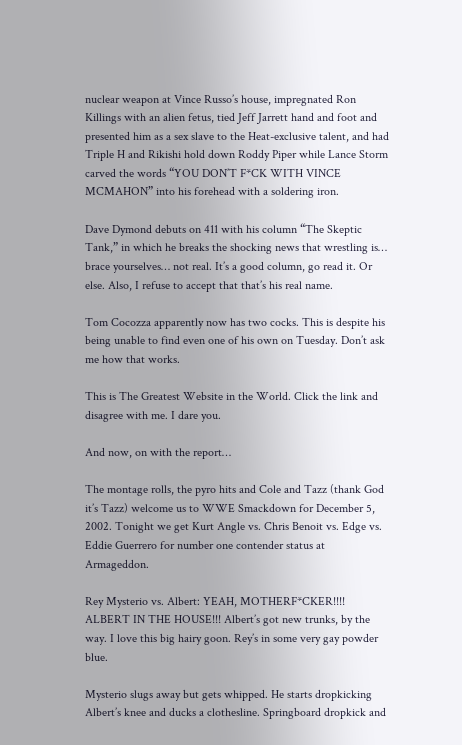nuclear weapon at Vince Russo’s house, impregnated Ron Killings with an alien fetus, tied Jeff Jarrett hand and foot and presented him as a sex slave to the Heat-exclusive talent, and had Triple H and Rikishi hold down Roddy Piper while Lance Storm carved the words “YOU DON’T F*CK WITH VINCE MCMAHON” into his forehead with a soldering iron.

Dave Dymond debuts on 411 with his column “The Skeptic Tank,” in which he breaks the shocking news that wrestling is… brace yourselves… not real. It’s a good column, go read it. Or else. Also, I refuse to accept that that’s his real name.

Tom Cocozza apparently now has two cocks. This is despite his being unable to find even one of his own on Tuesday. Don’t ask me how that works.

This is The Greatest Website in the World. Click the link and disagree with me. I dare you.

And now, on with the report…

The montage rolls, the pyro hits and Cole and Tazz (thank God it’s Tazz) welcome us to WWE Smackdown for December 5, 2002. Tonight we get Kurt Angle vs. Chris Benoit vs. Edge vs. Eddie Guerrero for number one contender status at Armageddon.

Rey Mysterio vs. Albert: YEAH, MOTHERF*CKER!!!! ALBERT IN THE HOUSE!!! Albert’s got new trunks, by the way. I love this big hairy goon. Rey’s in some very gay powder blue.

Mysterio slugs away but gets whipped. He starts dropkicking Albert’s knee and ducks a clothesline. Springboard dropkick and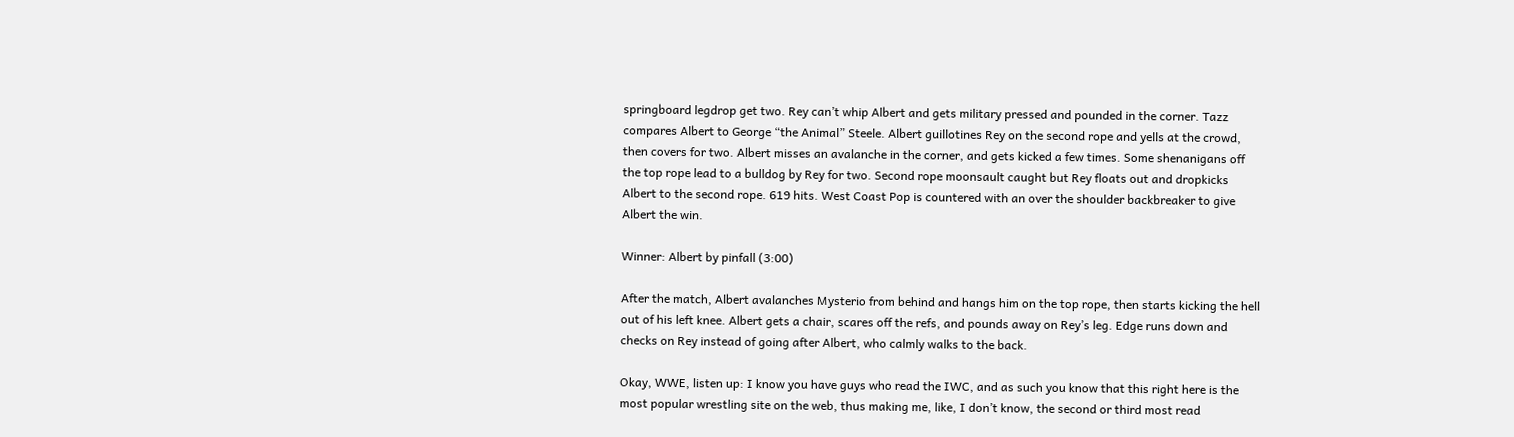springboard legdrop get two. Rey can’t whip Albert and gets military pressed and pounded in the corner. Tazz compares Albert to George “the Animal” Steele. Albert guillotines Rey on the second rope and yells at the crowd, then covers for two. Albert misses an avalanche in the corner, and gets kicked a few times. Some shenanigans off the top rope lead to a bulldog by Rey for two. Second rope moonsault caught but Rey floats out and dropkicks Albert to the second rope. 619 hits. West Coast Pop is countered with an over the shoulder backbreaker to give Albert the win.

Winner: Albert by pinfall (3:00)

After the match, Albert avalanches Mysterio from behind and hangs him on the top rope, then starts kicking the hell out of his left knee. Albert gets a chair, scares off the refs, and pounds away on Rey’s leg. Edge runs down and checks on Rey instead of going after Albert, who calmly walks to the back.

Okay, WWE, listen up: I know you have guys who read the IWC, and as such you know that this right here is the most popular wrestling site on the web, thus making me, like, I don’t know, the second or third most read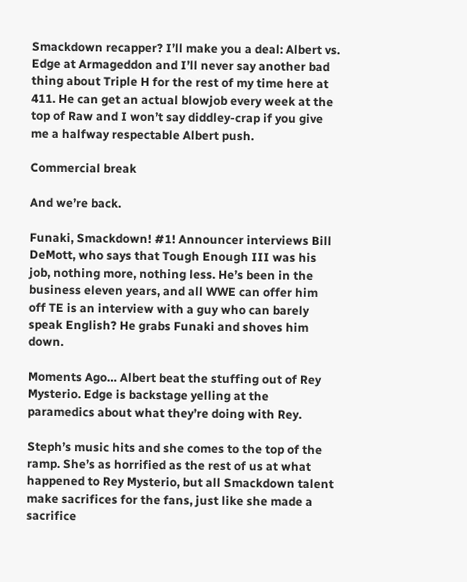Smackdown recapper? I’ll make you a deal: Albert vs. Edge at Armageddon and I’ll never say another bad thing about Triple H for the rest of my time here at 411. He can get an actual blowjob every week at the top of Raw and I won’t say diddley-crap if you give me a halfway respectable Albert push.

Commercial break

And we’re back.

Funaki, Smackdown! #1! Announcer interviews Bill DeMott, who says that Tough Enough III was his job, nothing more, nothing less. He’s been in the business eleven years, and all WWE can offer him off TE is an interview with a guy who can barely speak English? He grabs Funaki and shoves him down.

Moments Ago… Albert beat the stuffing out of Rey Mysterio. Edge is backstage yelling at the paramedics about what they’re doing with Rey.

Steph’s music hits and she comes to the top of the ramp. She’s as horrified as the rest of us at what happened to Rey Mysterio, but all Smackdown talent make sacrifices for the fans, just like she made a sacrifice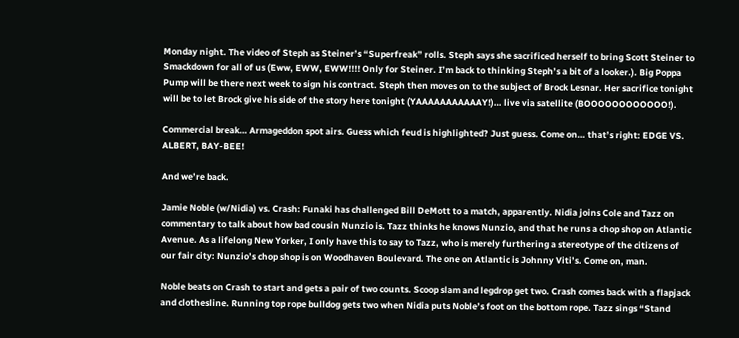Monday night. The video of Steph as Steiner’s “Superfreak” rolls. Steph says she sacrificed herself to bring Scott Steiner to Smackdown for all of us (Eww, EWW, EWW!!!! Only for Steiner. I’m back to thinking Steph’s a bit of a looker.). Big Poppa Pump will be there next week to sign his contract. Steph then moves on to the subject of Brock Lesnar. Her sacrifice tonight will be to let Brock give his side of the story here tonight (YAAAAAAAAAAAY!)… live via satellite (BOOOOOOOOOOOO!).

Commercial break… Armageddon spot airs. Guess which feud is highlighted? Just guess. Come on… that’s right: EDGE VS. ALBERT, BAY-BEE!

And we’re back.

Jamie Noble (w/Nidia) vs. Crash: Funaki has challenged Bill DeMott to a match, apparently. Nidia joins Cole and Tazz on commentary to talk about how bad cousin Nunzio is. Tazz thinks he knows Nunzio, and that he runs a chop shop on Atlantic Avenue. As a lifelong New Yorker, I only have this to say to Tazz, who is merely furthering a stereotype of the citizens of our fair city: Nunzio’s chop shop is on Woodhaven Boulevard. The one on Atlantic is Johnny Viti’s. Come on, man.

Noble beats on Crash to start and gets a pair of two counts. Scoop slam and legdrop get two. Crash comes back with a flapjack and clothesline. Running top rope bulldog gets two when Nidia puts Noble’s foot on the bottom rope. Tazz sings “Stand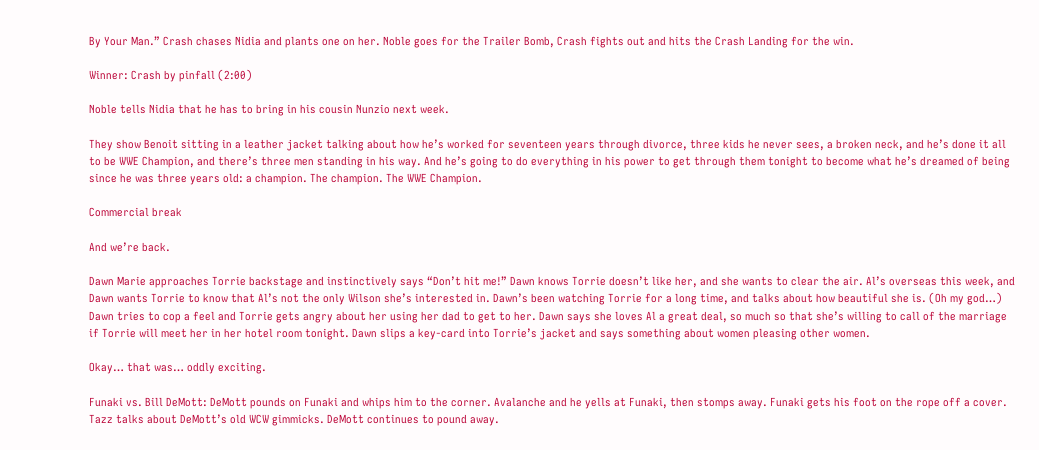By Your Man.” Crash chases Nidia and plants one on her. Noble goes for the Trailer Bomb, Crash fights out and hits the Crash Landing for the win.

Winner: Crash by pinfall (2:00)

Noble tells Nidia that he has to bring in his cousin Nunzio next week.

They show Benoit sitting in a leather jacket talking about how he’s worked for seventeen years through divorce, three kids he never sees, a broken neck, and he’s done it all to be WWE Champion, and there’s three men standing in his way. And he’s going to do everything in his power to get through them tonight to become what he’s dreamed of being since he was three years old: a champion. The champion. The WWE Champion.

Commercial break

And we’re back.

Dawn Marie approaches Torrie backstage and instinctively says “Don’t hit me!” Dawn knows Torrie doesn’t like her, and she wants to clear the air. Al’s overseas this week, and Dawn wants Torrie to know that Al’s not the only Wilson she’s interested in. Dawn’s been watching Torrie for a long time, and talks about how beautiful she is. (Oh my god…) Dawn tries to cop a feel and Torrie gets angry about her using her dad to get to her. Dawn says she loves Al a great deal, so much so that she’s willing to call of the marriage if Torrie will meet her in her hotel room tonight. Dawn slips a key-card into Torrie’s jacket and says something about women pleasing other women.

Okay… that was… oddly exciting.

Funaki vs. Bill DeMott: DeMott pounds on Funaki and whips him to the corner. Avalanche and he yells at Funaki, then stomps away. Funaki gets his foot on the rope off a cover. Tazz talks about DeMott’s old WCW gimmicks. DeMott continues to pound away.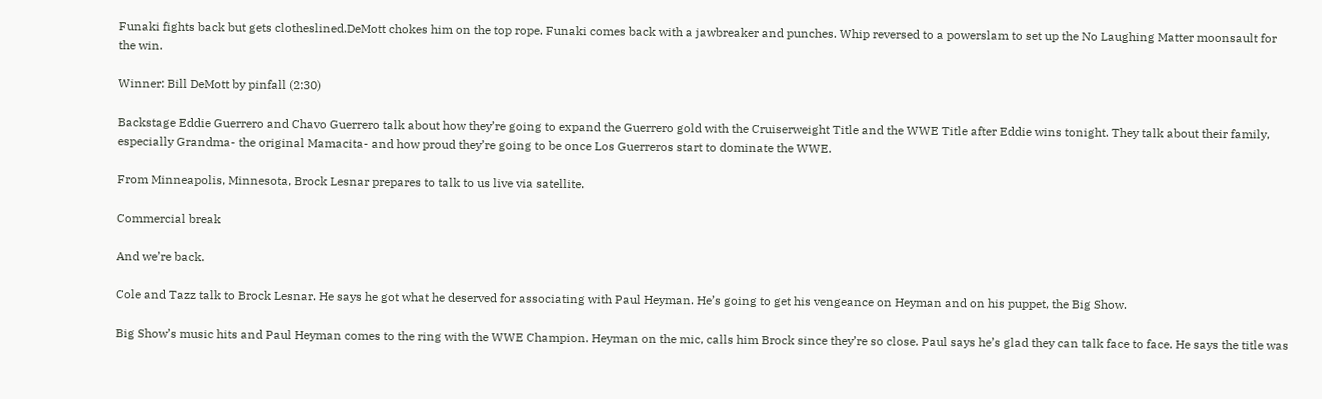Funaki fights back but gets clotheslined.DeMott chokes him on the top rope. Funaki comes back with a jawbreaker and punches. Whip reversed to a powerslam to set up the No Laughing Matter moonsault for the win.

Winner: Bill DeMott by pinfall (2:30)

Backstage Eddie Guerrero and Chavo Guerrero talk about how they’re going to expand the Guerrero gold with the Cruiserweight Title and the WWE Title after Eddie wins tonight. They talk about their family, especially Grandma- the original Mamacita- and how proud they’re going to be once Los Guerreros start to dominate the WWE.

From Minneapolis, Minnesota, Brock Lesnar prepares to talk to us live via satellite.

Commercial break

And we’re back.

Cole and Tazz talk to Brock Lesnar. He says he got what he deserved for associating with Paul Heyman. He’s going to get his vengeance on Heyman and on his puppet, the Big Show.

Big Show’s music hits and Paul Heyman comes to the ring with the WWE Champion. Heyman on the mic, calls him Brock since they’re so close. Paul says he’s glad they can talk face to face. He says the title was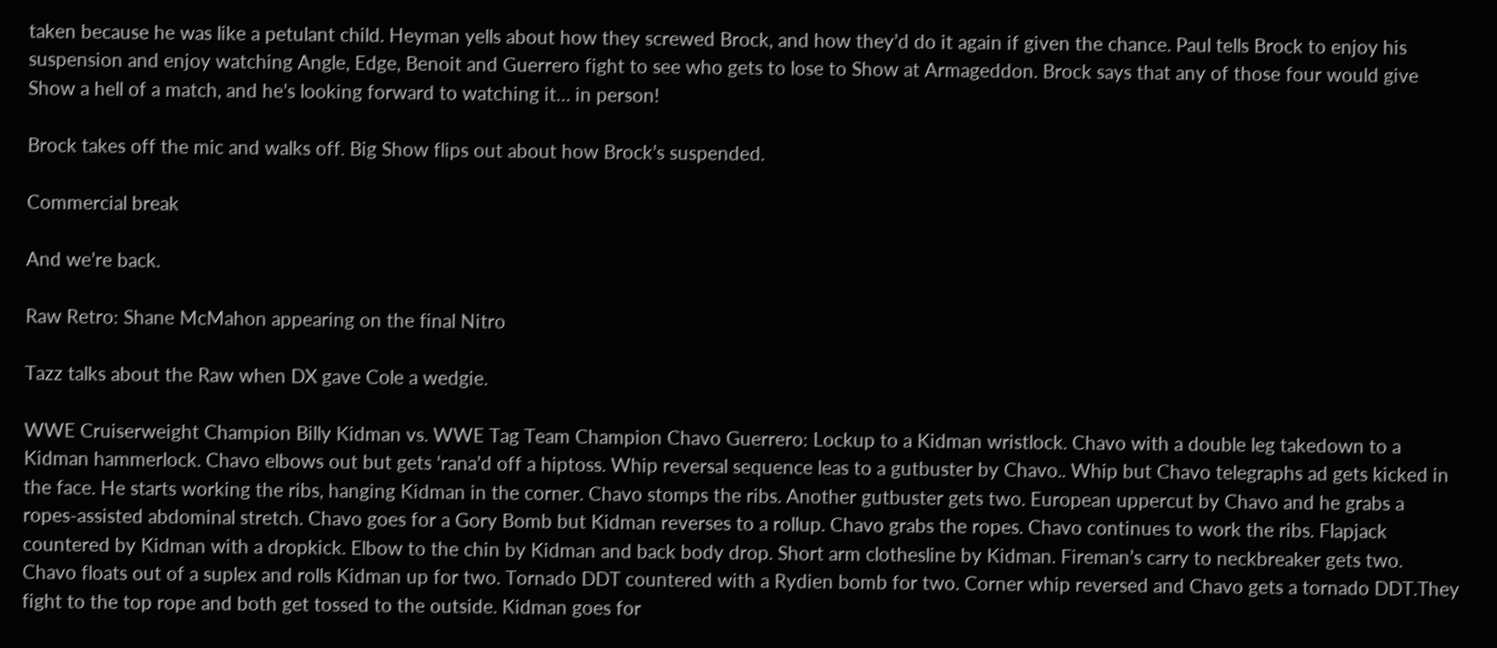taken because he was like a petulant child. Heyman yells about how they screwed Brock, and how they’d do it again if given the chance. Paul tells Brock to enjoy his suspension and enjoy watching Angle, Edge, Benoit and Guerrero fight to see who gets to lose to Show at Armageddon. Brock says that any of those four would give Show a hell of a match, and he’s looking forward to watching it… in person!

Brock takes off the mic and walks off. Big Show flips out about how Brock’s suspended.

Commercial break

And we’re back.

Raw Retro: Shane McMahon appearing on the final Nitro

Tazz talks about the Raw when DX gave Cole a wedgie.

WWE Cruiserweight Champion Billy Kidman vs. WWE Tag Team Champion Chavo Guerrero: Lockup to a Kidman wristlock. Chavo with a double leg takedown to a Kidman hammerlock. Chavo elbows out but gets ‘rana’d off a hiptoss. Whip reversal sequence leas to a gutbuster by Chavo.. Whip but Chavo telegraphs ad gets kicked in the face. He starts working the ribs, hanging Kidman in the corner. Chavo stomps the ribs. Another gutbuster gets two. European uppercut by Chavo and he grabs a ropes-assisted abdominal stretch. Chavo goes for a Gory Bomb but Kidman reverses to a rollup. Chavo grabs the ropes. Chavo continues to work the ribs. Flapjack countered by Kidman with a dropkick. Elbow to the chin by Kidman and back body drop. Short arm clothesline by Kidman. Fireman’s carry to neckbreaker gets two. Chavo floats out of a suplex and rolls Kidman up for two. Tornado DDT countered with a Rydien bomb for two. Corner whip reversed and Chavo gets a tornado DDT.They fight to the top rope and both get tossed to the outside. Kidman goes for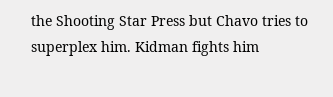the Shooting Star Press but Chavo tries to superplex him. Kidman fights him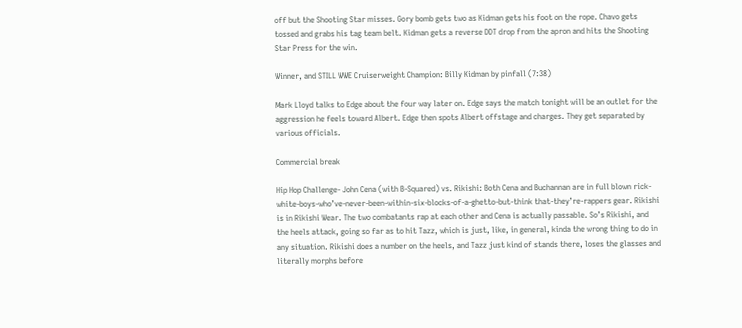off but the Shooting Star misses. Gory bomb gets two as Kidman gets his foot on the rope. Chavo gets tossed and grabs his tag team belt. Kidman gets a reverse DDT drop from the apron and hits the Shooting Star Press for the win.

Winner, and STILL WWE Cruiserweight Champion: Billy Kidman by pinfall (7:38)

Mark Lloyd talks to Edge about the four way later on. Edge says the match tonight will be an outlet for the aggression he feels toward Albert. Edge then spots Albert offstage and charges. They get separated by various officials.

Commercial break

Hip Hop Challenge- John Cena (with B-Squared) vs. Rikishi: Both Cena and Buchannan are in full blown rick-white-boys-who’ve-never-been-within-six-blocks-of-a-ghetto-but-think that-they’re-rappers gear. Rikishi is in Rikishi Wear. The two combatants rap at each other and Cena is actually passable. So’s Rikishi, and the heels attack, going so far as to hit Tazz, which is just, like, in general, kinda the wrong thing to do in any situation. Rikishi does a number on the heels, and Tazz just kind of stands there, loses the glasses and literally morphs before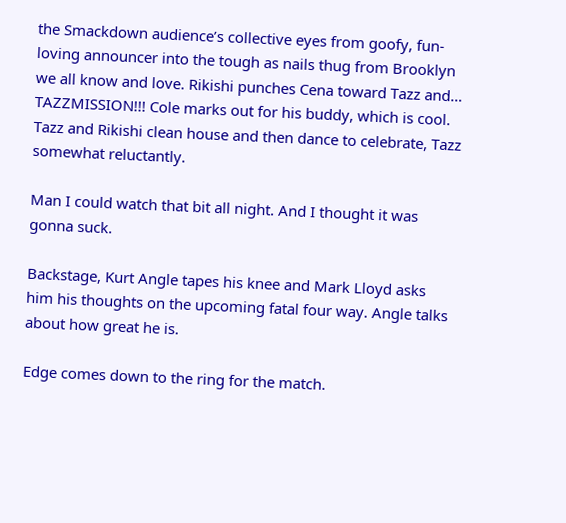the Smackdown audience’s collective eyes from goofy, fun-loving announcer into the tough as nails thug from Brooklyn we all know and love. Rikishi punches Cena toward Tazz and… TAZZMISSION!!! Cole marks out for his buddy, which is cool. Tazz and Rikishi clean house and then dance to celebrate, Tazz somewhat reluctantly.

Man I could watch that bit all night. And I thought it was gonna suck.

Backstage, Kurt Angle tapes his knee and Mark Lloyd asks him his thoughts on the upcoming fatal four way. Angle talks about how great he is.

Edge comes down to the ring for the match.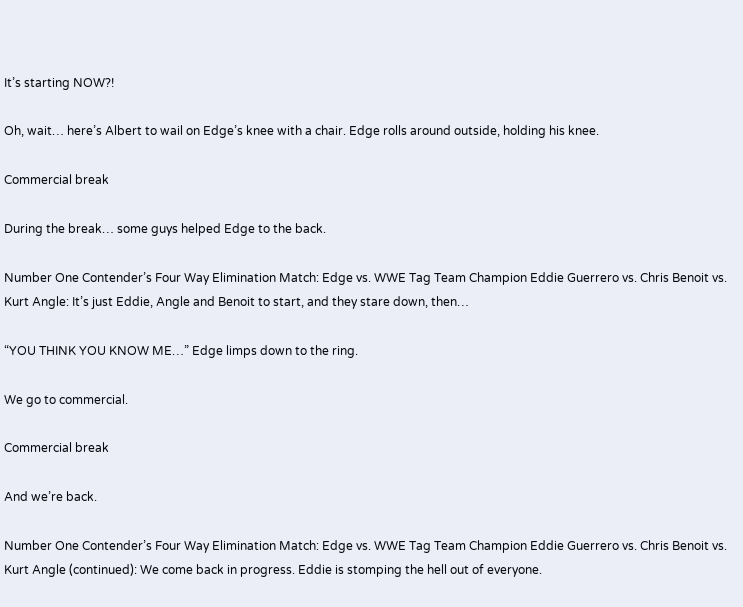It’s starting NOW?!

Oh, wait… here’s Albert to wail on Edge’s knee with a chair. Edge rolls around outside, holding his knee.

Commercial break

During the break… some guys helped Edge to the back.

Number One Contender’s Four Way Elimination Match: Edge vs. WWE Tag Team Champion Eddie Guerrero vs. Chris Benoit vs. Kurt Angle: It’s just Eddie, Angle and Benoit to start, and they stare down, then…

“YOU THINK YOU KNOW ME…” Edge limps down to the ring.

We go to commercial.

Commercial break

And we’re back.

Number One Contender’s Four Way Elimination Match: Edge vs. WWE Tag Team Champion Eddie Guerrero vs. Chris Benoit vs. Kurt Angle (continued): We come back in progress. Eddie is stomping the hell out of everyone.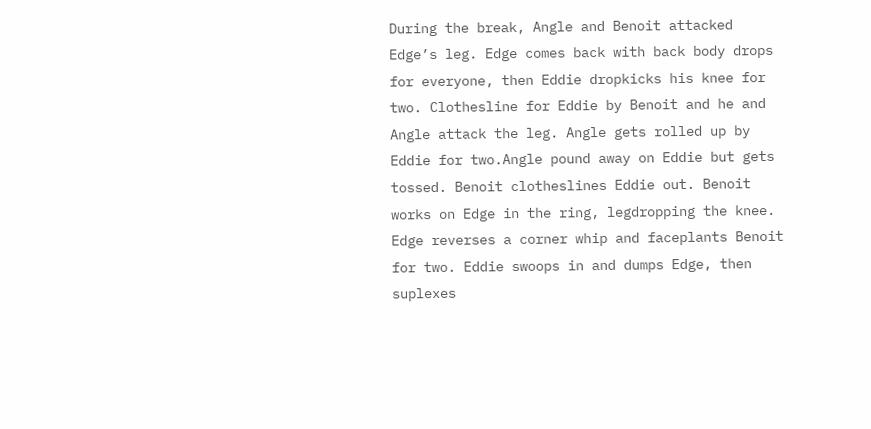During the break, Angle and Benoit attacked Edge’s leg. Edge comes back with back body drops for everyone, then Eddie dropkicks his knee for two. Clothesline for Eddie by Benoit and he and Angle attack the leg. Angle gets rolled up by Eddie for two.Angle pound away on Eddie but gets tossed. Benoit clotheslines Eddie out. Benoit works on Edge in the ring, legdropping the knee. Edge reverses a corner whip and faceplants Benoit for two. Eddie swoops in and dumps Edge, then suplexes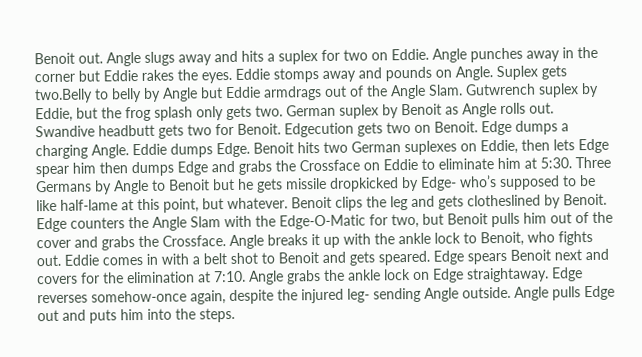Benoit out. Angle slugs away and hits a suplex for two on Eddie. Angle punches away in the corner but Eddie rakes the eyes. Eddie stomps away and pounds on Angle. Suplex gets two.Belly to belly by Angle but Eddie armdrags out of the Angle Slam. Gutwrench suplex by Eddie, but the frog splash only gets two. German suplex by Benoit as Angle rolls out. Swandive headbutt gets two for Benoit. Edgecution gets two on Benoit. Edge dumps a charging Angle. Eddie dumps Edge. Benoit hits two German suplexes on Eddie, then lets Edge spear him then dumps Edge and grabs the Crossface on Eddie to eliminate him at 5:30. Three Germans by Angle to Benoit but he gets missile dropkicked by Edge- who’s supposed to be like half-lame at this point, but whatever. Benoit clips the leg and gets clotheslined by Benoit. Edge counters the Angle Slam with the Edge-O-Matic for two, but Benoit pulls him out of the cover and grabs the Crossface. Angle breaks it up with the ankle lock to Benoit, who fights out. Eddie comes in with a belt shot to Benoit and gets speared. Edge spears Benoit next and covers for the elimination at 7:10. Angle grabs the ankle lock on Edge straightaway. Edge reverses somehow-once again, despite the injured leg- sending Angle outside. Angle pulls Edge out and puts him into the steps.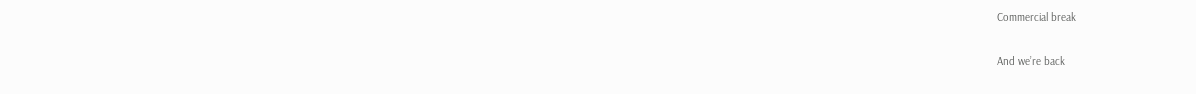Commercial break

And we’re back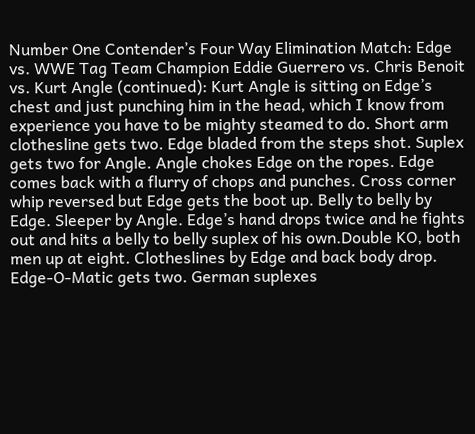Number One Contender’s Four Way Elimination Match: Edge vs. WWE Tag Team Champion Eddie Guerrero vs. Chris Benoit vs. Kurt Angle (continued): Kurt Angle is sitting on Edge’s chest and just punching him in the head, which I know from experience you have to be mighty steamed to do. Short arm clothesline gets two. Edge bladed from the steps shot. Suplex gets two for Angle. Angle chokes Edge on the ropes. Edge comes back with a flurry of chops and punches. Cross corner whip reversed but Edge gets the boot up. Belly to belly by Edge. Sleeper by Angle. Edge’s hand drops twice and he fights out and hits a belly to belly suplex of his own.Double KO, both men up at eight. Clotheslines by Edge and back body drop. Edge-O-Matic gets two. German suplexes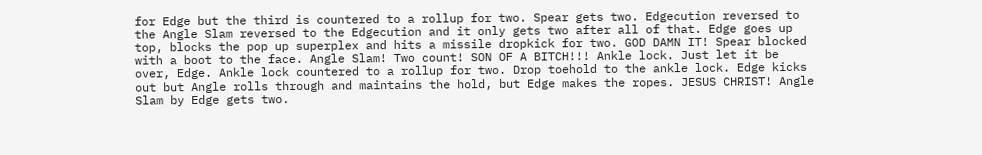for Edge but the third is countered to a rollup for two. Spear gets two. Edgecution reversed to the Angle Slam reversed to the Edgecution and it only gets two after all of that. Edge goes up top, blocks the pop up superplex and hits a missile dropkick for two. GOD DAMN IT! Spear blocked with a boot to the face. Angle Slam! Two count! SON OF A BITCH!!! Ankle lock. Just let it be over, Edge. Ankle lock countered to a rollup for two. Drop toehold to the ankle lock. Edge kicks out but Angle rolls through and maintains the hold, but Edge makes the ropes. JESUS CHRIST! Angle Slam by Edge gets two.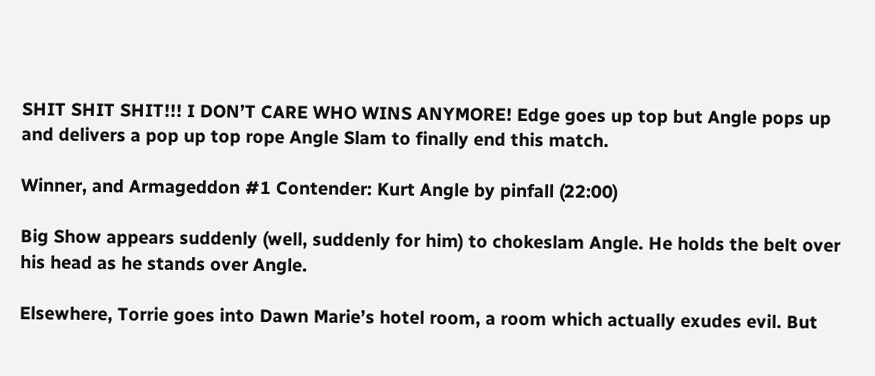SHIT SHIT SHIT!!! I DON’T CARE WHO WINS ANYMORE! Edge goes up top but Angle pops up and delivers a pop up top rope Angle Slam to finally end this match.

Winner, and Armageddon #1 Contender: Kurt Angle by pinfall (22:00)

Big Show appears suddenly (well, suddenly for him) to chokeslam Angle. He holds the belt over his head as he stands over Angle.

Elsewhere, Torrie goes into Dawn Marie’s hotel room, a room which actually exudes evil. But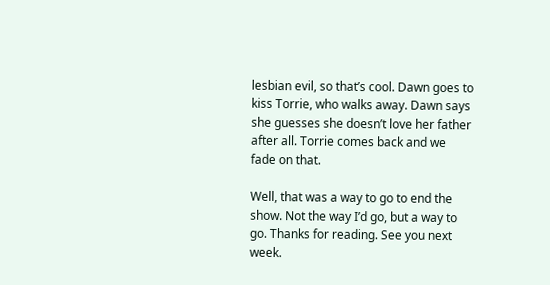lesbian evil, so that’s cool. Dawn goes to kiss Torrie, who walks away. Dawn says she guesses she doesn’t love her father after all. Torrie comes back and we fade on that.

Well, that was a way to go to end the show. Not the way I’d go, but a way to go. Thanks for reading. See you next week.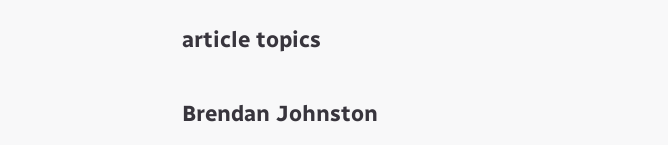article topics

Brendan Johnston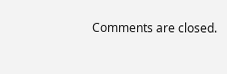Comments are closed.